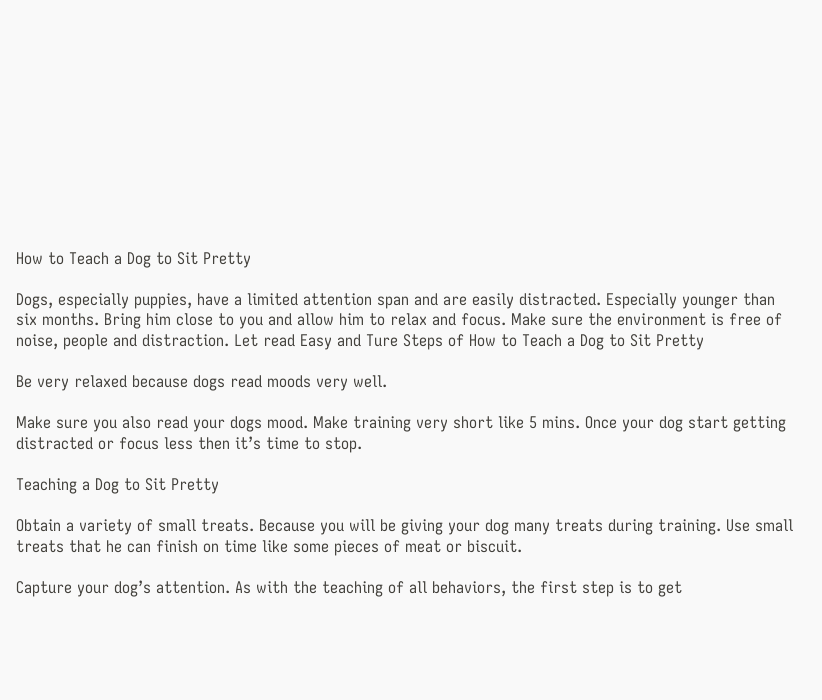How to Teach a Dog to Sit Pretty

Dogs, especially puppies, have a limited attention span and are easily distracted. Especially younger than six months. Bring him close to you and allow him to relax and focus. Make sure the environment is free of noise, people and distraction. Let read Easy and Ture Steps of How to Teach a Dog to Sit Pretty

Be very relaxed because dogs read moods very well.

Make sure you also read your dogs mood. Make training very short like 5 mins. Once your dog start getting distracted or focus less then it’s time to stop.

Teaching a Dog to Sit Pretty

Obtain a variety of small treats. Because you will be giving your dog many treats during training. Use small treats that he can finish on time like some pieces of meat or biscuit.

Capture your dog’s attention. As with the teaching of all behaviors, the first step is to get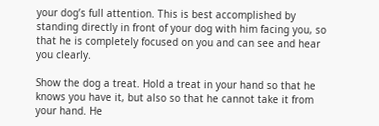your dog’s full attention. This is best accomplished by standing directly in front of your dog with him facing you, so that he is completely focused on you and can see and hear you clearly.

Show the dog a treat. Hold a treat in your hand so that he knows you have it, but also so that he cannot take it from your hand. He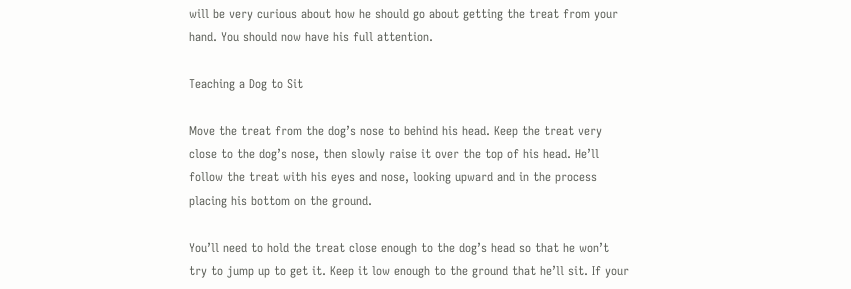will be very curious about how he should go about getting the treat from your hand. You should now have his full attention.

Teaching a Dog to Sit

Move the treat from the dog’s nose to behind his head. Keep the treat very close to the dog’s nose, then slowly raise it over the top of his head. He’ll follow the treat with his eyes and nose, looking upward and in the process placing his bottom on the ground.

You’ll need to hold the treat close enough to the dog’s head so that he won’t try to jump up to get it. Keep it low enough to the ground that he’ll sit. If your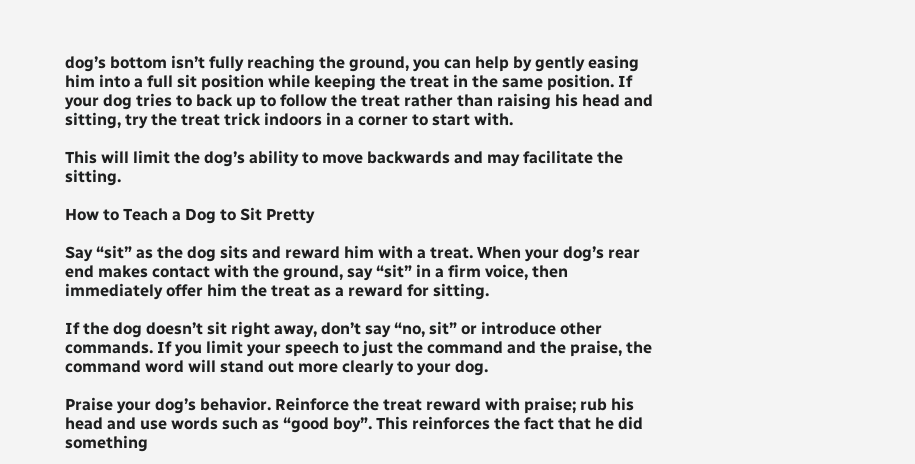dog’s bottom isn’t fully reaching the ground, you can help by gently easing him into a full sit position while keeping the treat in the same position. If your dog tries to back up to follow the treat rather than raising his head and sitting, try the treat trick indoors in a corner to start with.

This will limit the dog’s ability to move backwards and may facilitate the sitting.

How to Teach a Dog to Sit Pretty

Say “sit” as the dog sits and reward him with a treat. When your dog’s rear end makes contact with the ground, say “sit” in a firm voice, then immediately offer him the treat as a reward for sitting.

If the dog doesn’t sit right away, don’t say “no, sit” or introduce other commands. If you limit your speech to just the command and the praise, the command word will stand out more clearly to your dog.

Praise your dog’s behavior. Reinforce the treat reward with praise; rub his head and use words such as “good boy”. This reinforces the fact that he did something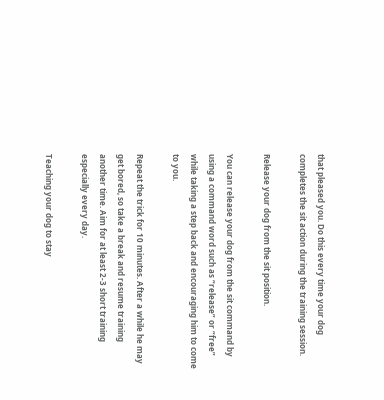that pleased you. Do this every time your dog completes the sit action during the training session.

Release your dog from the sit position.

You can release your dog from the sit command by using a command word such as “release” or “free” while taking a step back and encouraging him to come to you.

Repeat the trick for 10 minutes. After a while he may get bored, so take a break and resume training another time. Aim for at least 2-3 short training especially every day.

Teaching your dog to stay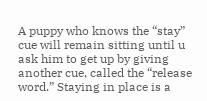A puppy who knows the “stay” cue will remain sitting until u ask him to get up by giving another cue, called the “release word.” Staying in place is a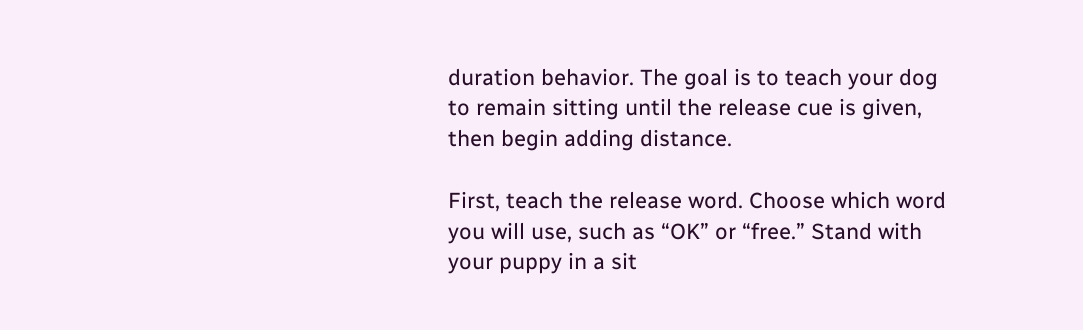duration behavior. The goal is to teach your dog to remain sitting until the release cue is given, then begin adding distance.

First, teach the release word. Choose which word you will use, such as “OK” or “free.” Stand with your puppy in a sit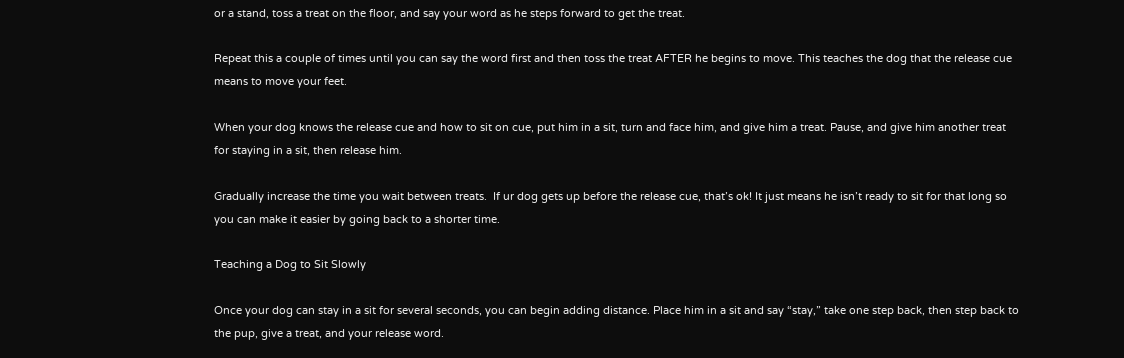or a stand, toss a treat on the floor, and say your word as he steps forward to get the treat.

Repeat this a couple of times until you can say the word first and then toss the treat AFTER he begins to move. This teaches the dog that the release cue means to move your feet.

When your dog knows the release cue and how to sit on cue, put him in a sit, turn and face him, and give him a treat. Pause, and give him another treat for staying in a sit, then release him.

Gradually increase the time you wait between treats.  If ur dog gets up before the release cue, that’s ok! It just means he isn’t ready to sit for that long so you can make it easier by going back to a shorter time.

Teaching a Dog to Sit Slowly

Once your dog can stay in a sit for several seconds, you can begin adding distance. Place him in a sit and say “stay,” take one step back, then step back to the pup, give a treat, and your release word.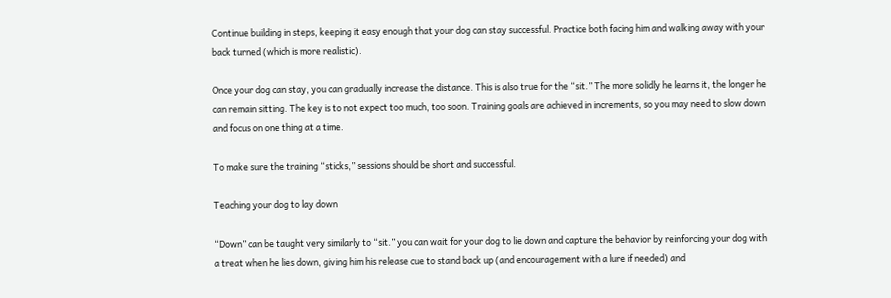Continue building in steps, keeping it easy enough that your dog can stay successful. Practice both facing him and walking away with your back turned (which is more realistic).

Once your dog can stay, you can gradually increase the distance. This is also true for the “sit.” The more solidly he learns it, the longer he can remain sitting. The key is to not expect too much, too soon. Training goals are achieved in increments, so you may need to slow down and focus on one thing at a time.

To make sure the training “sticks,” sessions should be short and successful.

Teaching your dog to lay down

“Down” can be taught very similarly to “sit.” you can wait for your dog to lie down and capture the behavior by reinforcing your dog with a treat when he lies down, giving him his release cue to stand back up (and encouragement with a lure if needed) and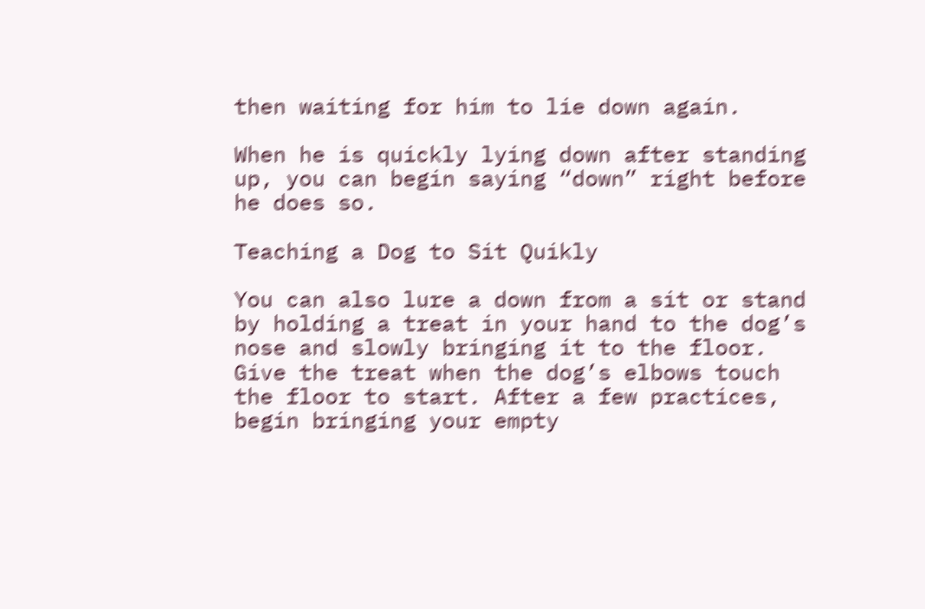then waiting for him to lie down again.

When he is quickly lying down after standing up, you can begin saying “down” right before he does so.

Teaching a Dog to Sit Quikly

You can also lure a down from a sit or stand by holding a treat in your hand to the dog’s nose and slowly bringing it to the floor. Give the treat when the dog’s elbows touch the floor to start. After a few practices, begin bringing your empty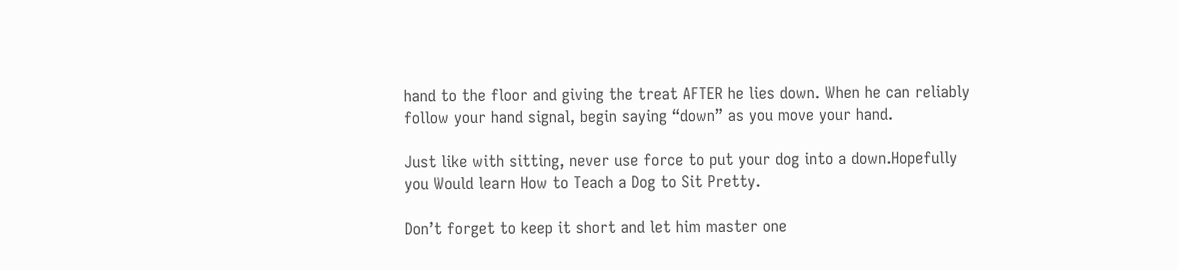hand to the floor and giving the treat AFTER he lies down. When he can reliably follow your hand signal, begin saying “down” as you move your hand.

Just like with sitting, never use force to put your dog into a down.Hopefully you Would learn How to Teach a Dog to Sit Pretty.

Don’t forget to keep it short and let him master one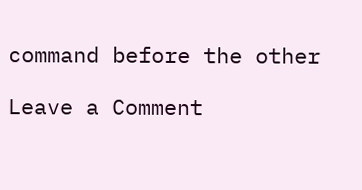command before the other

Leave a Comment